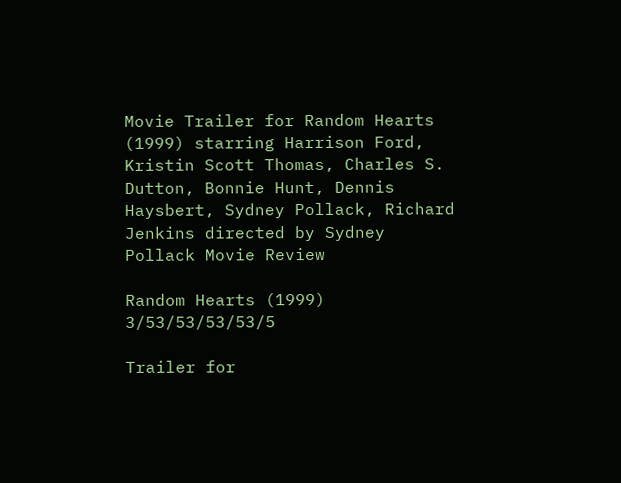Movie Trailer for Random Hearts (1999) starring Harrison Ford, Kristin Scott Thomas, Charles S. Dutton, Bonnie Hunt, Dennis Haysbert, Sydney Pollack, Richard Jenkins directed by Sydney Pollack Movie Review

Random Hearts (1999)   3/53/53/53/53/5

Trailer for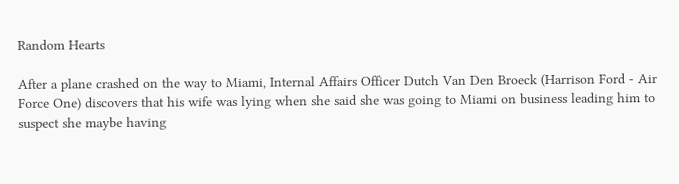Random Hearts

After a plane crashed on the way to Miami, Internal Affairs Officer Dutch Van Den Broeck (Harrison Ford - Air Force One) discovers that his wife was lying when she said she was going to Miami on business leading him to suspect she maybe having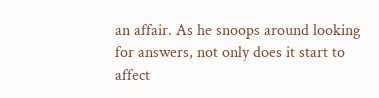an affair. As he snoops around looking for answers, not only does it start to affect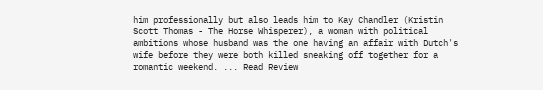him professionally but also leads him to Kay Chandler (Kristin Scott Thomas - The Horse Whisperer), a woman with political ambitions whose husband was the one having an affair with Dutch's wife before they were both killed sneaking off together for a romantic weekend. ... Read Review